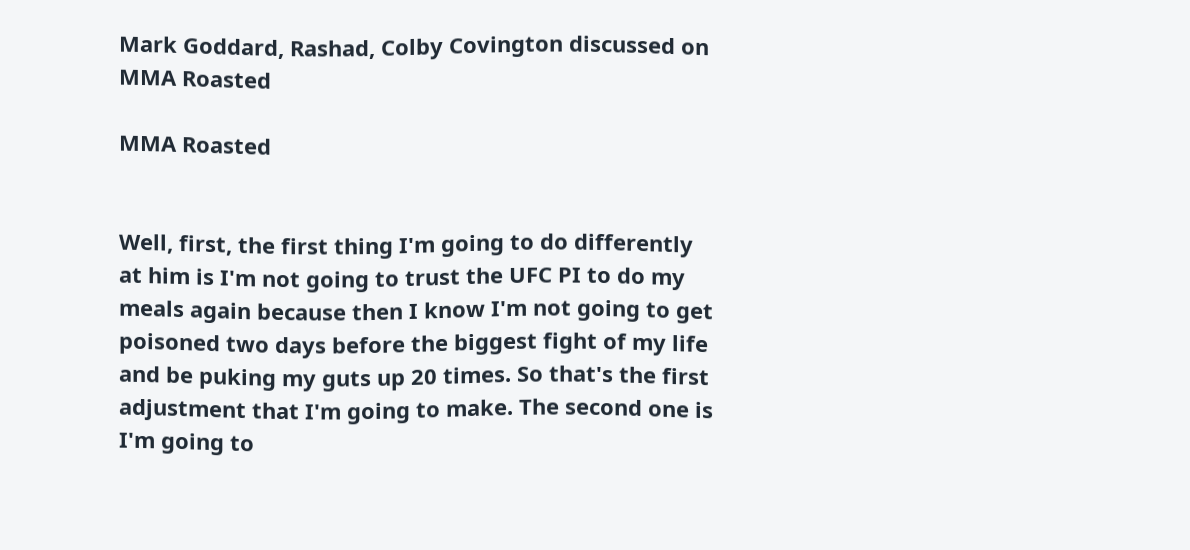Mark Goddard, Rashad, Colby Covington discussed on MMA Roasted

MMA Roasted


Well, first, the first thing I'm going to do differently at him is I'm not going to trust the UFC PI to do my meals again because then I know I'm not going to get poisoned two days before the biggest fight of my life and be puking my guts up 20 times. So that's the first adjustment that I'm going to make. The second one is I'm going to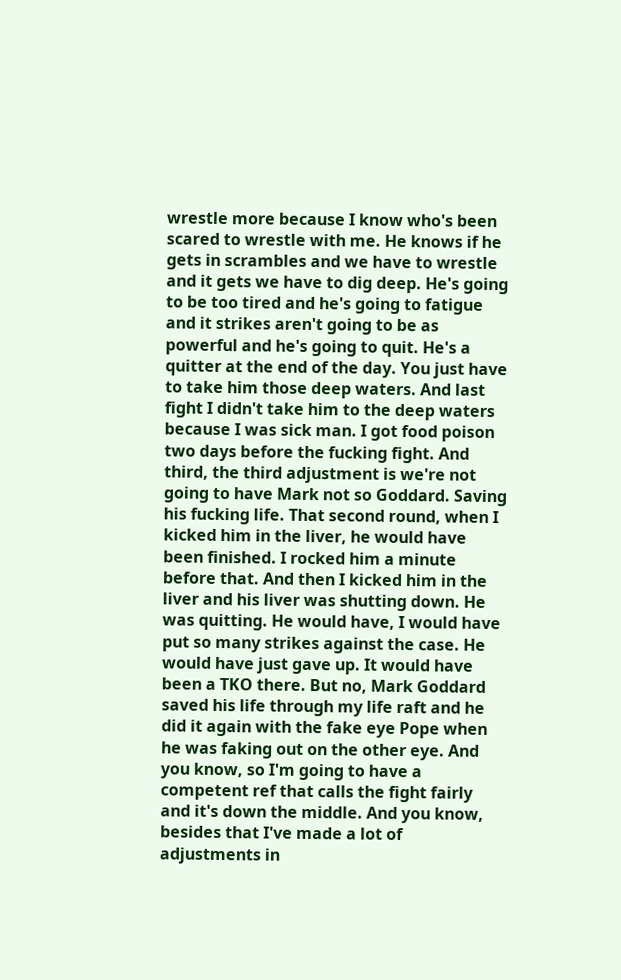wrestle more because I know who's been scared to wrestle with me. He knows if he gets in scrambles and we have to wrestle and it gets we have to dig deep. He's going to be too tired and he's going to fatigue and it strikes aren't going to be as powerful and he's going to quit. He's a quitter at the end of the day. You just have to take him those deep waters. And last fight I didn't take him to the deep waters because I was sick man. I got food poison two days before the fucking fight. And third, the third adjustment is we're not going to have Mark not so Goddard. Saving his fucking life. That second round, when I kicked him in the liver, he would have been finished. I rocked him a minute before that. And then I kicked him in the liver and his liver was shutting down. He was quitting. He would have, I would have put so many strikes against the case. He would have just gave up. It would have been a TKO there. But no, Mark Goddard saved his life through my life raft and he did it again with the fake eye Pope when he was faking out on the other eye. And you know, so I'm going to have a competent ref that calls the fight fairly and it's down the middle. And you know, besides that I've made a lot of adjustments in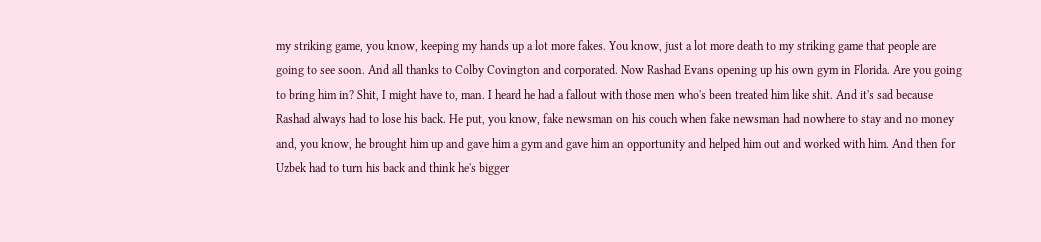my striking game, you know, keeping my hands up a lot more fakes. You know, just a lot more death to my striking game that people are going to see soon. And all thanks to Colby Covington and corporated. Now Rashad Evans opening up his own gym in Florida. Are you going to bring him in? Shit, I might have to, man. I heard he had a fallout with those men who's been treated him like shit. And it's sad because Rashad always had to lose his back. He put, you know, fake newsman on his couch when fake newsman had nowhere to stay and no money and, you know, he brought him up and gave him a gym and gave him an opportunity and helped him out and worked with him. And then for Uzbek had to turn his back and think he's bigger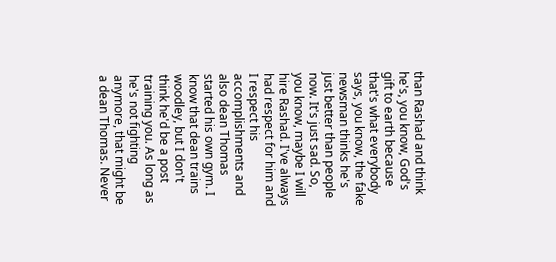than Rashad and think he's, you know, God's gift to earth because that's what everybody says, you know, the fake newsman thinks he's just better than people now. It's just sad. So, you know, maybe I will hire Rashad. I've always had respect for him and I respect his accomplishments and also dean Thomas started his own gym. I know that dean trains woodley, but I don't think he'd be a post training you. As long as he's not fighting anymore, that might be a dean Thomas. Never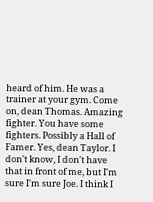heard of him. He was a trainer at your gym. Come on, dean Thomas. Amazing fighter. You have some fighters. Possibly a Hall of Famer. Yes, dean Taylor. I don't know, I don't have that in front of me, but I'm sure I'm sure Joe. I think I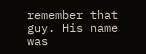remember that guy. His name was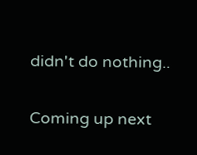didn't do nothing..

Coming up next